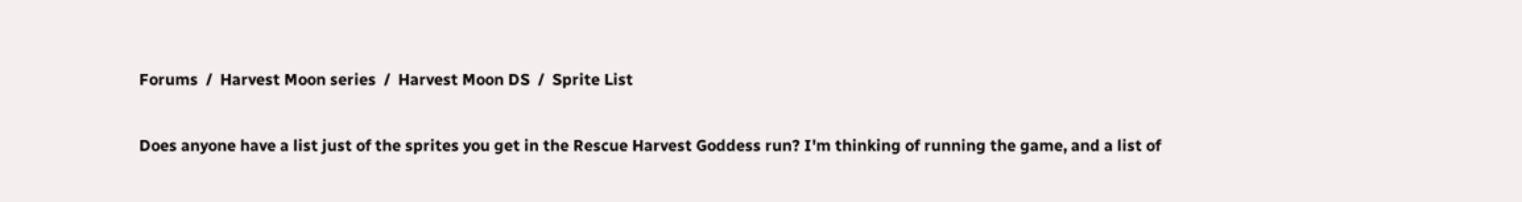Forums  /  Harvest Moon series  /  Harvest Moon DS  /  Sprite List

Does anyone have a list just of the sprites you get in the Rescue Harvest Goddess run? I'm thinking of running the game, and a list of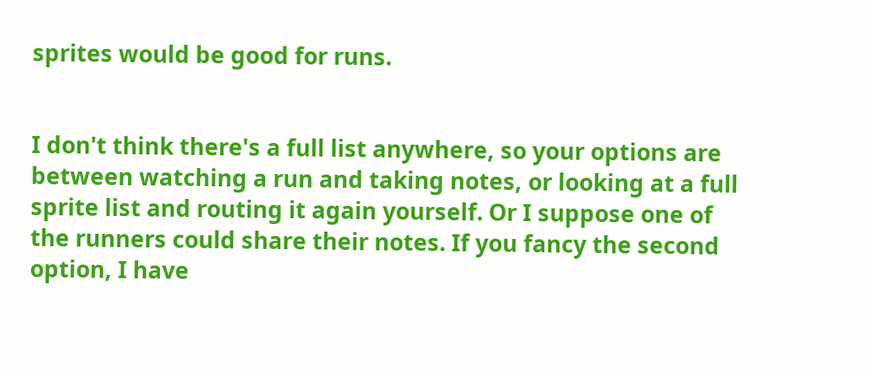sprites would be good for runs.


I don't think there's a full list anywhere, so your options are between watching a run and taking notes, or looking at a full sprite list and routing it again yourself. Or I suppose one of the runners could share their notes. If you fancy the second option, I have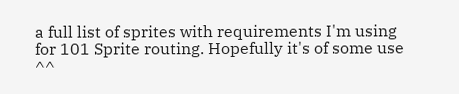a full list of sprites with requirements I'm using for 101 Sprite routing. Hopefully it's of some use ^^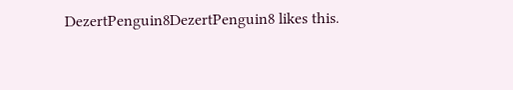DezertPenguin8DezertPenguin8 likes this.